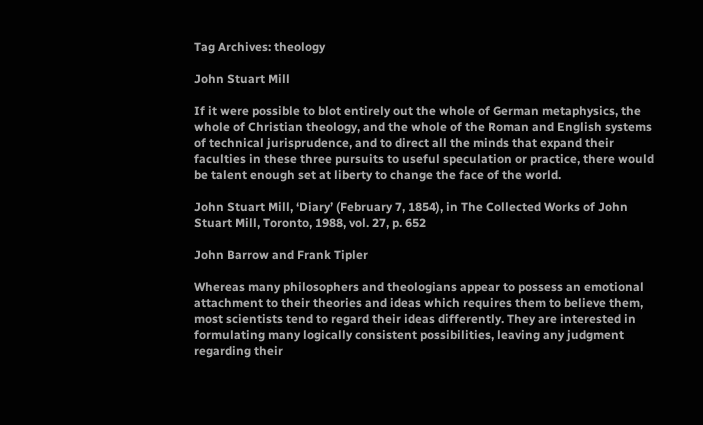Tag Archives: theology

John Stuart Mill

If it were possible to blot entirely out the whole of German metaphysics, the whole of Christian theology, and the whole of the Roman and English systems of technical jurisprudence, and to direct all the minds that expand their faculties in these three pursuits to useful speculation or practice, there would be talent enough set at liberty to change the face of the world.

John Stuart Mill, ‘Diary’ (February 7, 1854), in The Collected Works of John Stuart Mill, Toronto, 1988, vol. 27, p. 652

John Barrow and Frank Tipler

Whereas many philosophers and theologians appear to possess an emotional attachment to their theories and ideas which requires them to believe them, most scientists tend to regard their ideas differently. They are interested in formulating many logically consistent possibilities, leaving any judgment regarding their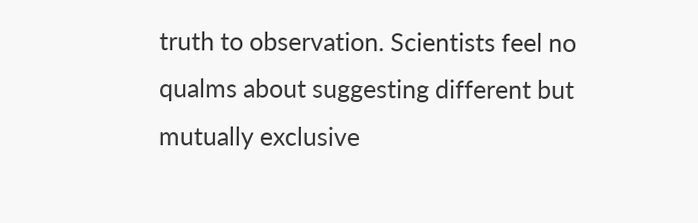truth to observation. Scientists feel no qualms about suggesting different but mutually exclusive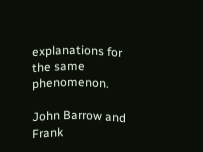explanations for the same phenomenon.

John Barrow and Frank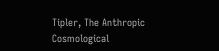Tipler, The Anthropic Cosmological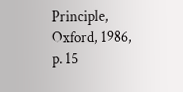Principle, Oxford, 1986, p. 15